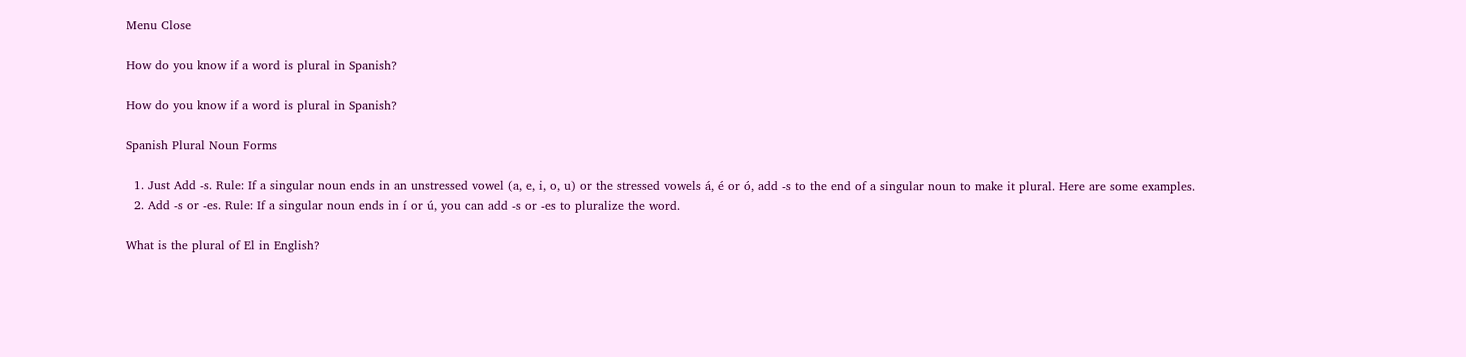Menu Close

How do you know if a word is plural in Spanish?

How do you know if a word is plural in Spanish?

Spanish Plural Noun Forms

  1. Just Add -s. Rule: If a singular noun ends in an unstressed vowel (a, e, i, o, u) or the stressed vowels á, é or ó, add -s to the end of a singular noun to make it plural. Here are some examples.
  2. Add -s or -es. Rule: If a singular noun ends in í or ú, you can add -s or -es to pluralize the word.

What is the plural of El in English?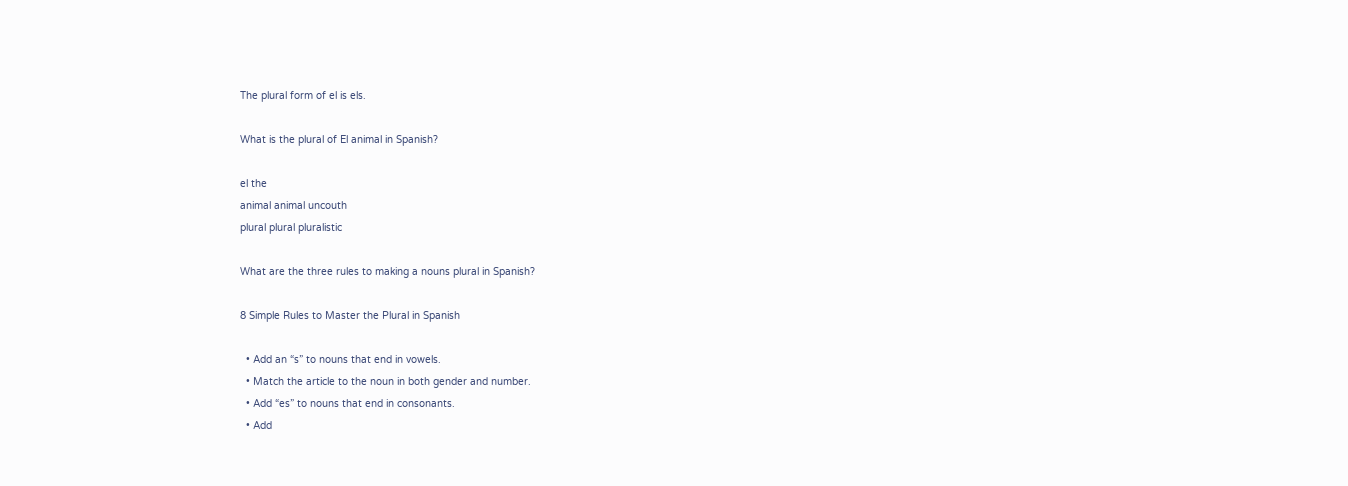The plural form of el is els.

What is the plural of El animal in Spanish?

el the
animal animal uncouth
plural plural pluralistic

What are the three rules to making a nouns plural in Spanish?

8 Simple Rules to Master the Plural in Spanish

  • Add an “s” to nouns that end in vowels.
  • Match the article to the noun in both gender and number.
  • Add “es” to nouns that end in consonants.
  • Add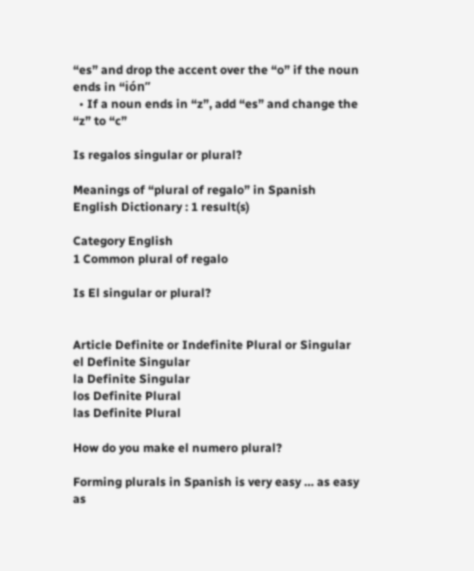“es” and drop the accent over the “o” if the noun ends in “ión”
  • If a noun ends in “z”, add “es” and change the “z” to “c”

Is regalos singular or plural?

Meanings of “plural of regalo” in Spanish English Dictionary : 1 result(s)

Category English
1 Common plural of regalo

Is El singular or plural?


Article Definite or Indefinite Plural or Singular
el Definite Singular
la Definite Singular
los Definite Plural
las Definite Plural

How do you make el numero plural?

Forming plurals in Spanish is very easy … as easy as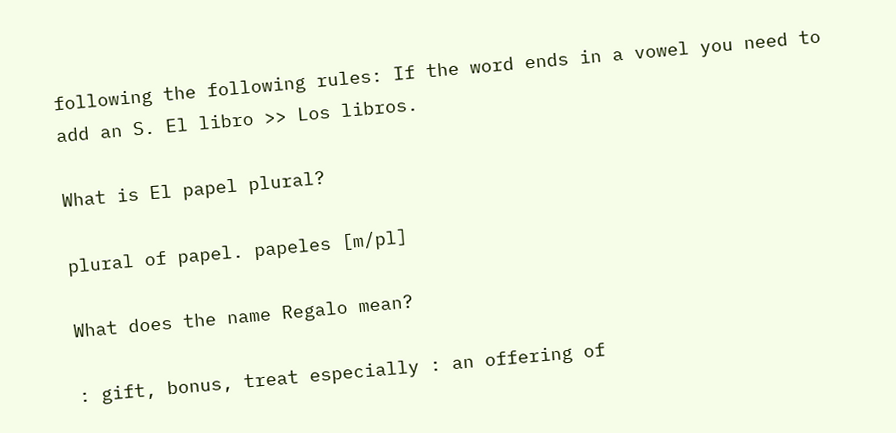following the following rules: If the word ends in a vowel you need to add an S. El libro >> Los libros.

What is El papel plural?

plural of papel. papeles [m/pl]

What does the name Regalo mean?

: gift, bonus, treat especially : an offering of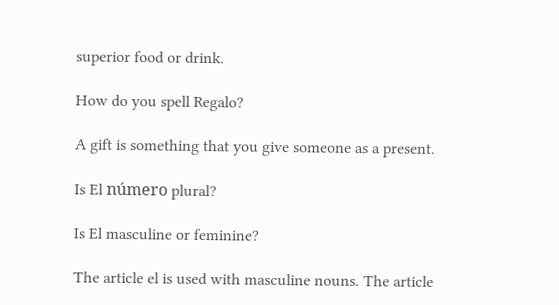superior food or drink.

How do you spell Regalo?

A gift is something that you give someone as a present.

Is El número plural?

Is El masculine or feminine?

The article el is used with masculine nouns. The article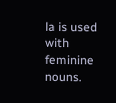la is used with feminine nouns.